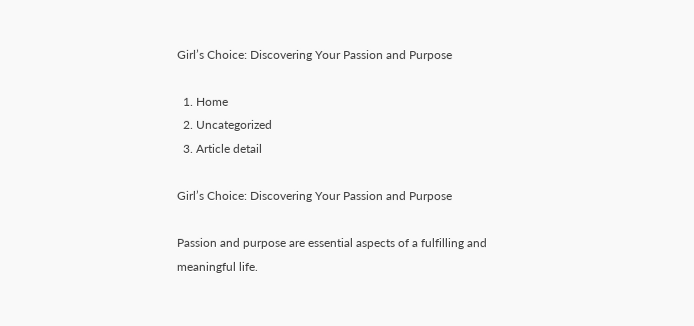Girl’s Choice: Discovering Your Passion and Purpose

  1. Home
  2. Uncategorized
  3. Article detail

Girl’s Choice: Discovering Your Passion and Purpose

Passion and purpose are essential aspects of a fulfilling and meaningful life.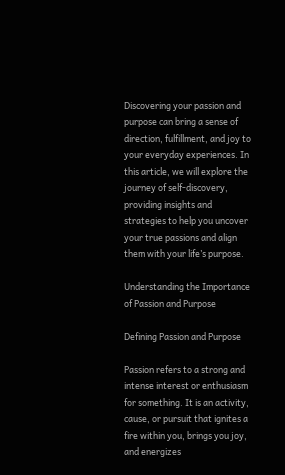Discovering your passion and purpose can bring a sense of direction, fulfillment, and joy to your everyday experiences. In this article, we will explore the journey of self-discovery, providing insights and strategies to help you uncover your true passions and align them with your life’s purpose.

Understanding the Importance of Passion and Purpose

Defining Passion and Purpose

Passion refers to a strong and intense interest or enthusiasm for something. It is an activity, cause, or pursuit that ignites a fire within you, brings you joy, and energizes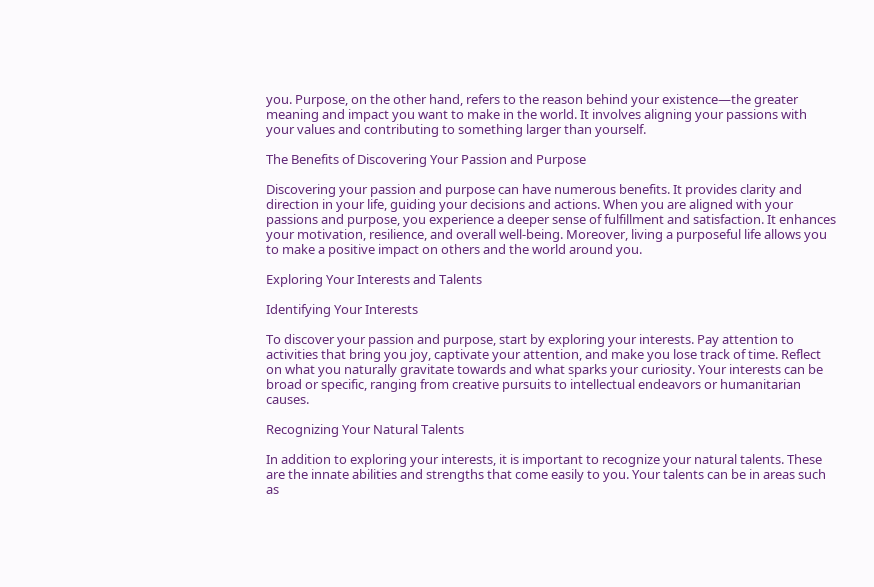you. Purpose, on the other hand, refers to the reason behind your existence—the greater meaning and impact you want to make in the world. It involves aligning your passions with your values and contributing to something larger than yourself.

The Benefits of Discovering Your Passion and Purpose

Discovering your passion and purpose can have numerous benefits. It provides clarity and direction in your life, guiding your decisions and actions. When you are aligned with your passions and purpose, you experience a deeper sense of fulfillment and satisfaction. It enhances your motivation, resilience, and overall well-being. Moreover, living a purposeful life allows you to make a positive impact on others and the world around you.

Exploring Your Interests and Talents

Identifying Your Interests

To discover your passion and purpose, start by exploring your interests. Pay attention to activities that bring you joy, captivate your attention, and make you lose track of time. Reflect on what you naturally gravitate towards and what sparks your curiosity. Your interests can be broad or specific, ranging from creative pursuits to intellectual endeavors or humanitarian causes.

Recognizing Your Natural Talents

In addition to exploring your interests, it is important to recognize your natural talents. These are the innate abilities and strengths that come easily to you. Your talents can be in areas such as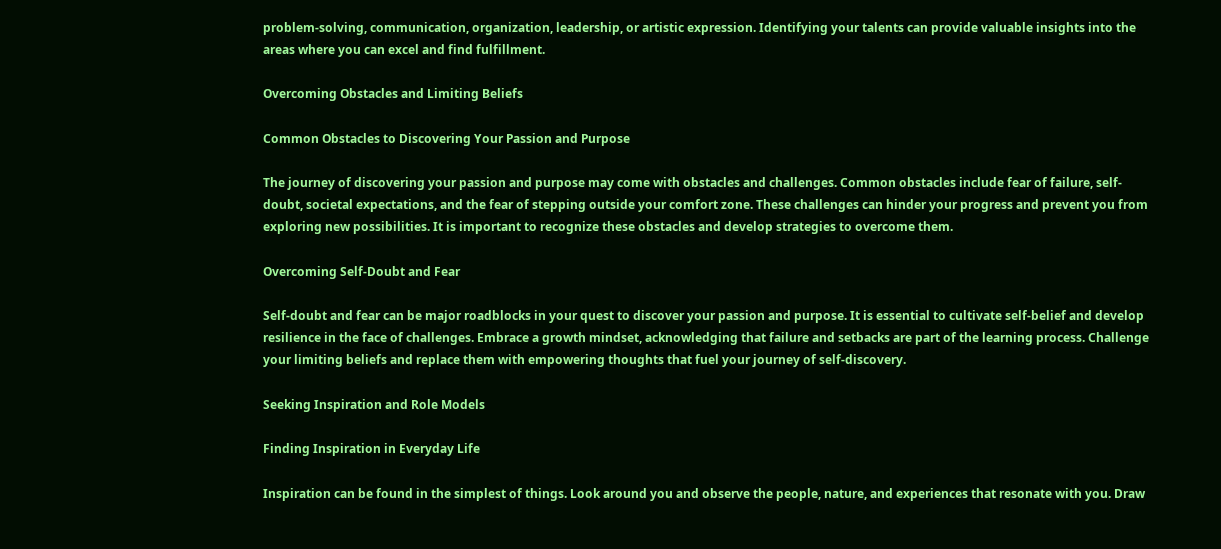problem-solving, communication, organization, leadership, or artistic expression. Identifying your talents can provide valuable insights into the areas where you can excel and find fulfillment.

Overcoming Obstacles and Limiting Beliefs

Common Obstacles to Discovering Your Passion and Purpose

The journey of discovering your passion and purpose may come with obstacles and challenges. Common obstacles include fear of failure, self-doubt, societal expectations, and the fear of stepping outside your comfort zone. These challenges can hinder your progress and prevent you from exploring new possibilities. It is important to recognize these obstacles and develop strategies to overcome them.

Overcoming Self-Doubt and Fear

Self-doubt and fear can be major roadblocks in your quest to discover your passion and purpose. It is essential to cultivate self-belief and develop resilience in the face of challenges. Embrace a growth mindset, acknowledging that failure and setbacks are part of the learning process. Challenge your limiting beliefs and replace them with empowering thoughts that fuel your journey of self-discovery.

Seeking Inspiration and Role Models

Finding Inspiration in Everyday Life

Inspiration can be found in the simplest of things. Look around you and observe the people, nature, and experiences that resonate with you. Draw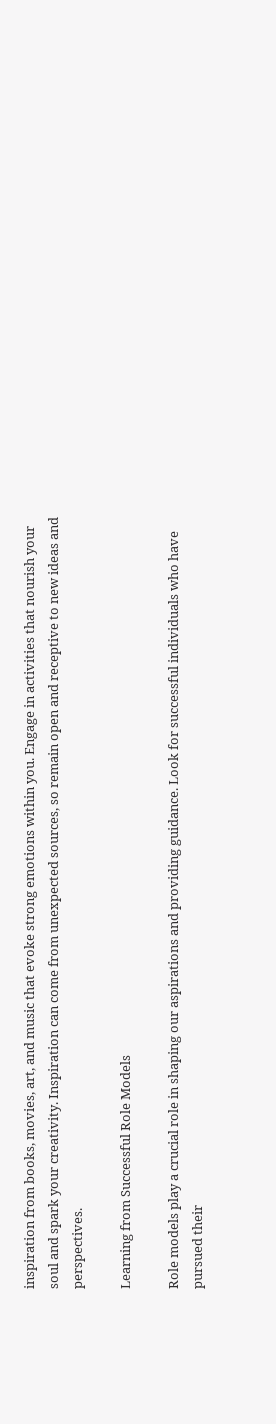inspiration from books, movies, art, and music that evoke strong emotions within you. Engage in activities that nourish your soul and spark your creativity. Inspiration can come from unexpected sources, so remain open and receptive to new ideas and perspectives.

Learning from Successful Role Models

Role models play a crucial role in shaping our aspirations and providing guidance. Look for successful individuals who have pursued their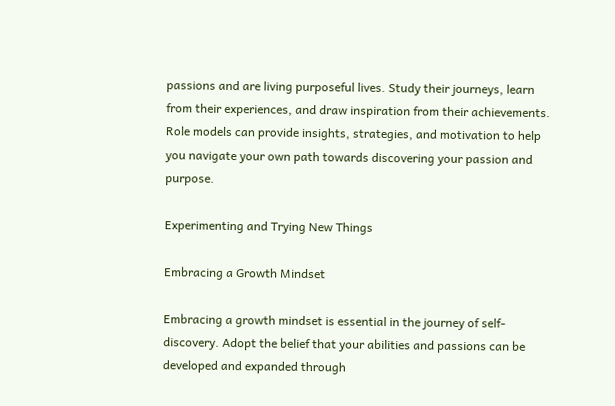passions and are living purposeful lives. Study their journeys, learn from their experiences, and draw inspiration from their achievements. Role models can provide insights, strategies, and motivation to help you navigate your own path towards discovering your passion and purpose.

Experimenting and Trying New Things

Embracing a Growth Mindset

Embracing a growth mindset is essential in the journey of self-discovery. Adopt the belief that your abilities and passions can be developed and expanded through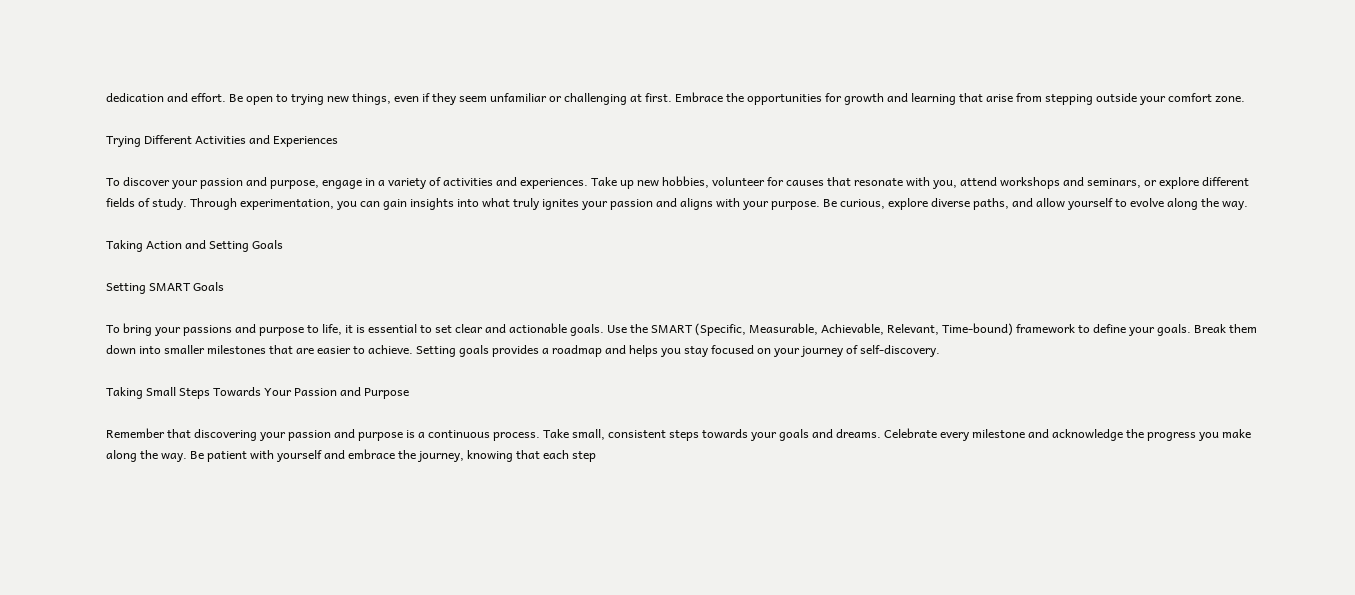dedication and effort. Be open to trying new things, even if they seem unfamiliar or challenging at first. Embrace the opportunities for growth and learning that arise from stepping outside your comfort zone.

Trying Different Activities and Experiences

To discover your passion and purpose, engage in a variety of activities and experiences. Take up new hobbies, volunteer for causes that resonate with you, attend workshops and seminars, or explore different fields of study. Through experimentation, you can gain insights into what truly ignites your passion and aligns with your purpose. Be curious, explore diverse paths, and allow yourself to evolve along the way.

Taking Action and Setting Goals

Setting SMART Goals

To bring your passions and purpose to life, it is essential to set clear and actionable goals. Use the SMART (Specific, Measurable, Achievable, Relevant, Time-bound) framework to define your goals. Break them down into smaller milestones that are easier to achieve. Setting goals provides a roadmap and helps you stay focused on your journey of self-discovery.

Taking Small Steps Towards Your Passion and Purpose

Remember that discovering your passion and purpose is a continuous process. Take small, consistent steps towards your goals and dreams. Celebrate every milestone and acknowledge the progress you make along the way. Be patient with yourself and embrace the journey, knowing that each step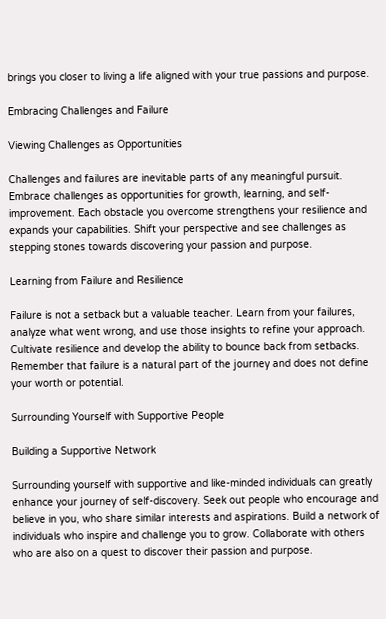brings you closer to living a life aligned with your true passions and purpose.

Embracing Challenges and Failure

Viewing Challenges as Opportunities

Challenges and failures are inevitable parts of any meaningful pursuit. Embrace challenges as opportunities for growth, learning, and self-improvement. Each obstacle you overcome strengthens your resilience and expands your capabilities. Shift your perspective and see challenges as stepping stones towards discovering your passion and purpose.

Learning from Failure and Resilience

Failure is not a setback but a valuable teacher. Learn from your failures, analyze what went wrong, and use those insights to refine your approach. Cultivate resilience and develop the ability to bounce back from setbacks. Remember that failure is a natural part of the journey and does not define your worth or potential.

Surrounding Yourself with Supportive People

Building a Supportive Network

Surrounding yourself with supportive and like-minded individuals can greatly enhance your journey of self-discovery. Seek out people who encourage and believe in you, who share similar interests and aspirations. Build a network of individuals who inspire and challenge you to grow. Collaborate with others who are also on a quest to discover their passion and purpose.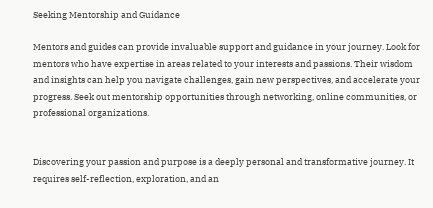Seeking Mentorship and Guidance

Mentors and guides can provide invaluable support and guidance in your journey. Look for mentors who have expertise in areas related to your interests and passions. Their wisdom and insights can help you navigate challenges, gain new perspectives, and accelerate your progress. Seek out mentorship opportunities through networking, online communities, or professional organizations.


Discovering your passion and purpose is a deeply personal and transformative journey. It requires self-reflection, exploration, and an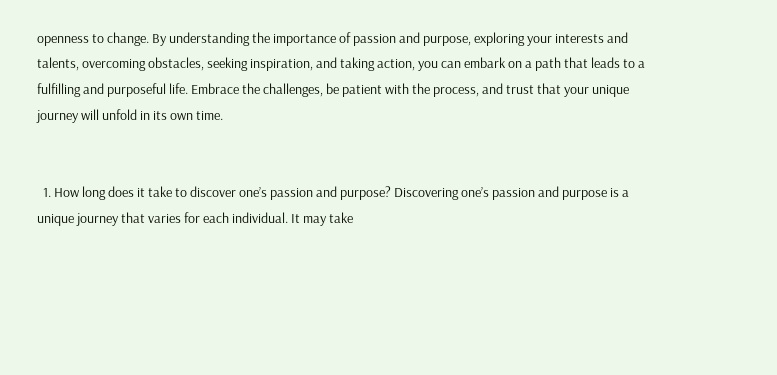openness to change. By understanding the importance of passion and purpose, exploring your interests and talents, overcoming obstacles, seeking inspiration, and taking action, you can embark on a path that leads to a fulfilling and purposeful life. Embrace the challenges, be patient with the process, and trust that your unique journey will unfold in its own time.


  1. How long does it take to discover one’s passion and purpose? Discovering one’s passion and purpose is a unique journey that varies for each individual. It may take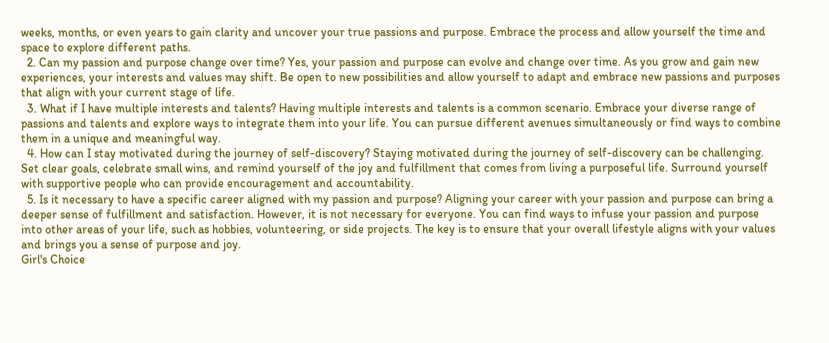weeks, months, or even years to gain clarity and uncover your true passions and purpose. Embrace the process and allow yourself the time and space to explore different paths.
  2. Can my passion and purpose change over time? Yes, your passion and purpose can evolve and change over time. As you grow and gain new experiences, your interests and values may shift. Be open to new possibilities and allow yourself to adapt and embrace new passions and purposes that align with your current stage of life.
  3. What if I have multiple interests and talents? Having multiple interests and talents is a common scenario. Embrace your diverse range of passions and talents and explore ways to integrate them into your life. You can pursue different avenues simultaneously or find ways to combine them in a unique and meaningful way.
  4. How can I stay motivated during the journey of self-discovery? Staying motivated during the journey of self-discovery can be challenging. Set clear goals, celebrate small wins, and remind yourself of the joy and fulfillment that comes from living a purposeful life. Surround yourself with supportive people who can provide encouragement and accountability.
  5. Is it necessary to have a specific career aligned with my passion and purpose? Aligning your career with your passion and purpose can bring a deeper sense of fulfillment and satisfaction. However, it is not necessary for everyone. You can find ways to infuse your passion and purpose into other areas of your life, such as hobbies, volunteering, or side projects. The key is to ensure that your overall lifestyle aligns with your values and brings you a sense of purpose and joy.
Girl's Choice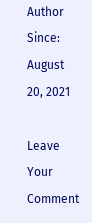Author Since: August 20, 2021

Leave Your Comment